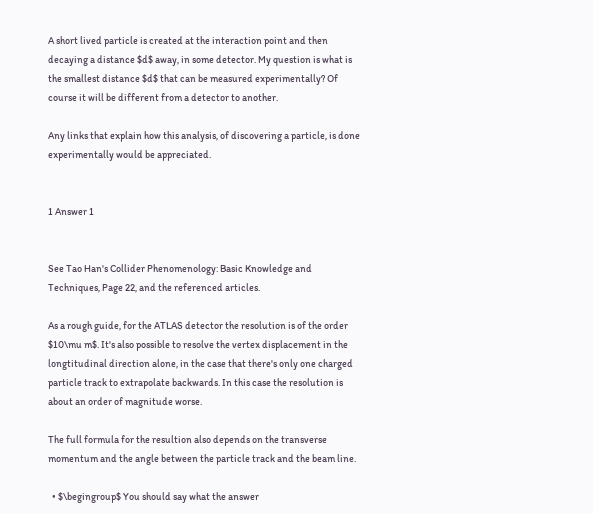A short lived particle is created at the interaction point and then decaying a distance $d$ away, in some detector. My question is what is the smallest distance $d$ that can be measured experimentally? Of course it will be different from a detector to another.

Any links that explain how this analysis, of discovering a particle, is done experimentally would be appreciated.


1 Answer 1


See Tao Han's Collider Phenomenology: Basic Knowledge and Techniques, Page 22, and the referenced articles.

As a rough guide, for the ATLAS detector the resolution is of the order $10\mu m$. It's also possible to resolve the vertex displacement in the longtitudinal direction alone, in the case that there's only one charged particle track to extrapolate backwards. In this case the resolution is about an order of magnitude worse.

The full formula for the resultion also depends on the transverse momentum and the angle between the particle track and the beam line.

  • $\begingroup$ You should say what the answer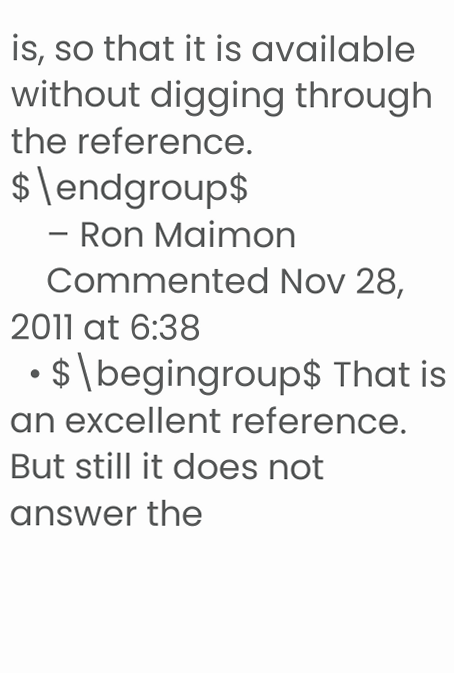is, so that it is available without digging through the reference. $\endgroup$
    – Ron Maimon
    Commented Nov 28, 2011 at 6:38
  • $\begingroup$ That is an excellent reference. But still it does not answer the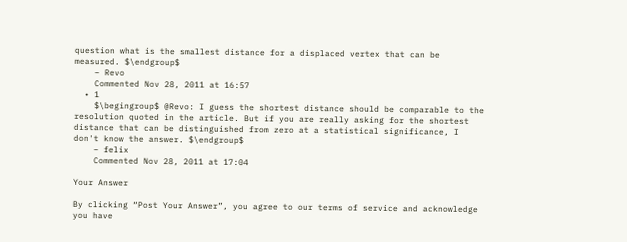question what is the smallest distance for a displaced vertex that can be measured. $\endgroup$
    – Revo
    Commented Nov 28, 2011 at 16:57
  • 1
    $\begingroup$ @Revo: I guess the shortest distance should be comparable to the resolution quoted in the article. But if you are really asking for the shortest distance that can be distinguished from zero at a statistical significance, I don't know the answer. $\endgroup$
    – felix
    Commented Nov 28, 2011 at 17:04

Your Answer

By clicking “Post Your Answer”, you agree to our terms of service and acknowledge you have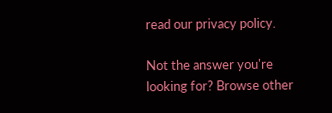read our privacy policy.

Not the answer you're looking for? Browse other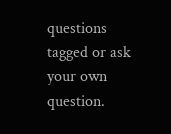questions tagged or ask your own question.